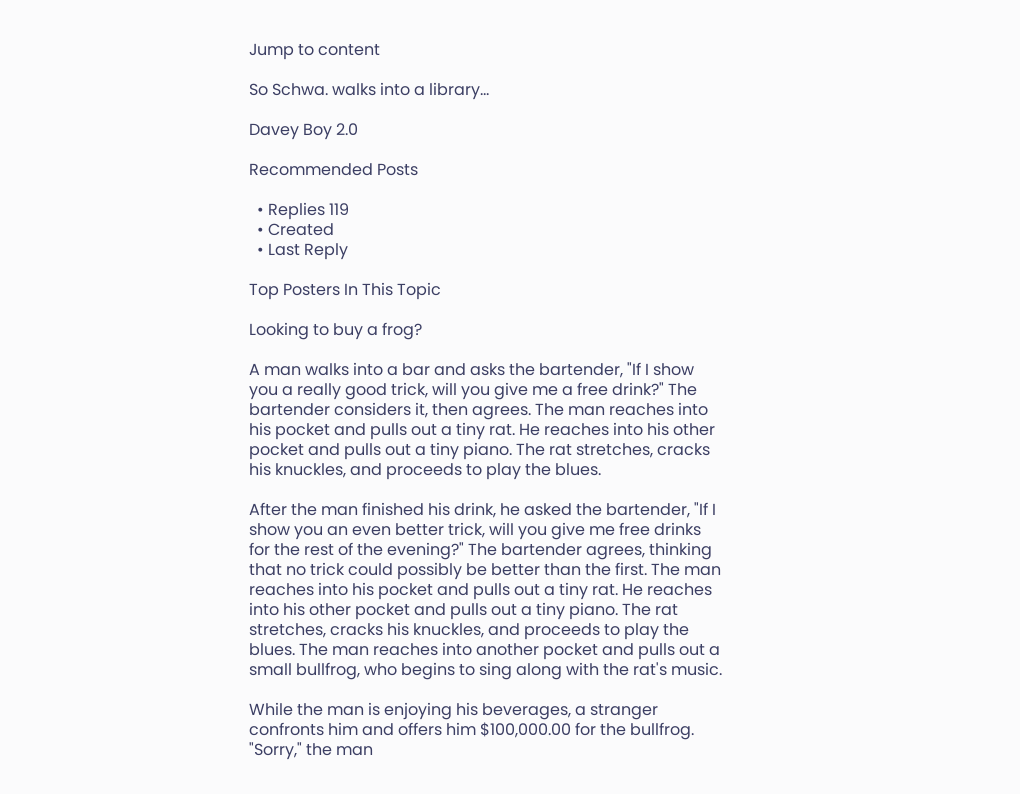Jump to content

So Schwa. walks into a library...

Davey Boy 2.0

Recommended Posts

  • Replies 119
  • Created
  • Last Reply

Top Posters In This Topic

Looking to buy a frog?

A man walks into a bar and asks the bartender, "If I show you a really good trick, will you give me a free drink?" The bartender considers it, then agrees. The man reaches into his pocket and pulls out a tiny rat. He reaches into his other pocket and pulls out a tiny piano. The rat stretches, cracks his knuckles, and proceeds to play the blues.

After the man finished his drink, he asked the bartender, "If I show you an even better trick, will you give me free drinks for the rest of the evening?" The bartender agrees, thinking that no trick could possibly be better than the first. The man reaches into his pocket and pulls out a tiny rat. He reaches into his other pocket and pulls out a tiny piano. The rat stretches, cracks his knuckles, and proceeds to play the blues. The man reaches into another pocket and pulls out a small bullfrog, who begins to sing along with the rat's music.

While the man is enjoying his beverages, a stranger confronts him and offers him $100,000.00 for the bullfrog. "Sorry," the man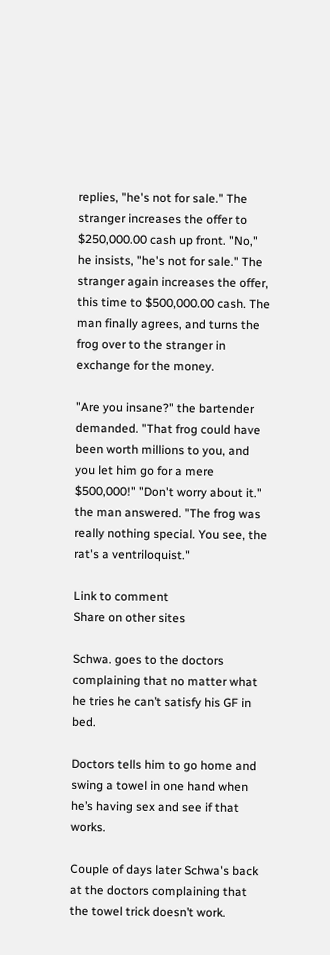replies, "he's not for sale." The stranger increases the offer to $250,000.00 cash up front. "No," he insists, "he's not for sale." The stranger again increases the offer, this time to $500,000.00 cash. The man finally agrees, and turns the frog over to the stranger in exchange for the money.

"Are you insane?" the bartender demanded. "That frog could have been worth millions to you, and you let him go for a mere $500,000!" "Don't worry about it." the man answered. "The frog was really nothing special. You see, the rat's a ventriloquist."

Link to comment
Share on other sites

Schwa. goes to the doctors complaining that no matter what he tries he can’t satisfy his GF in bed.

Doctors tells him to go home and swing a towel in one hand when he’s having sex and see if that works.

Couple of days later Schwa's back at the doctors complaining that the towel trick doesn’t work.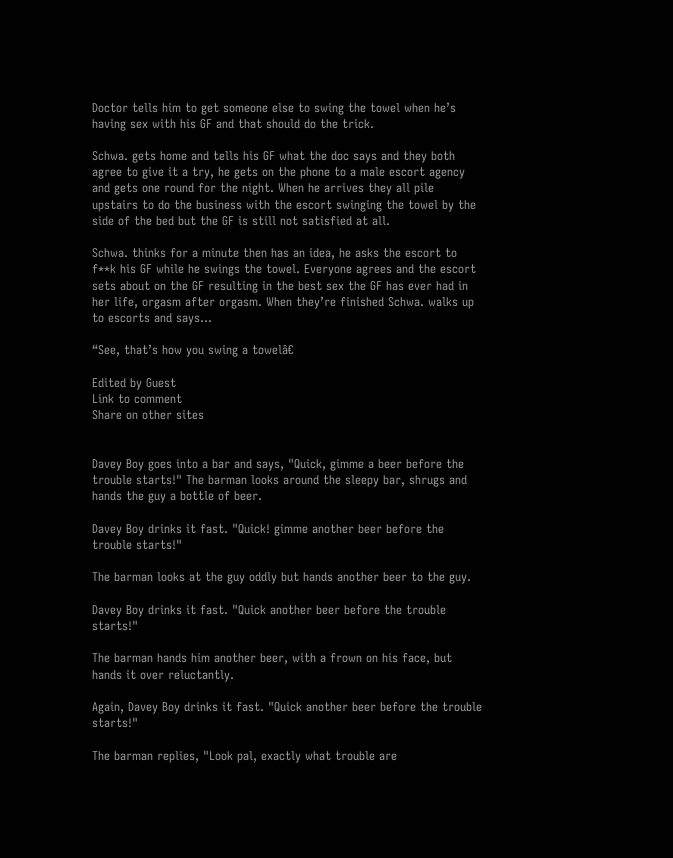Doctor tells him to get someone else to swing the towel when he’s having sex with his GF and that should do the trick.

Schwa. gets home and tells his GF what the doc says and they both agree to give it a try, he gets on the phone to a male escort agency and gets one round for the night. When he arrives they all pile upstairs to do the business with the escort swinging the towel by the side of the bed but the GF is still not satisfied at all.

Schwa. thinks for a minute then has an idea, he asks the escort to f**k his GF while he swings the towel. Everyone agrees and the escort sets about on the GF resulting in the best sex the GF has ever had in her life, orgasm after orgasm. When they’re finished Schwa. walks up to escorts and says…

“See, that’s how you swing a towelâ€

Edited by Guest
Link to comment
Share on other sites


Davey Boy goes into a bar and says, "Quick, gimme a beer before the trouble starts!" The barman looks around the sleepy bar, shrugs and hands the guy a bottle of beer.

Davey Boy drinks it fast. "Quick! gimme another beer before the trouble starts!"

The barman looks at the guy oddly but hands another beer to the guy.

Davey Boy drinks it fast. "Quick another beer before the trouble starts!"

The barman hands him another beer, with a frown on his face, but hands it over reluctantly.

Again, Davey Boy drinks it fast. "Quick another beer before the trouble starts!"

The barman replies, "Look pal, exactly what trouble are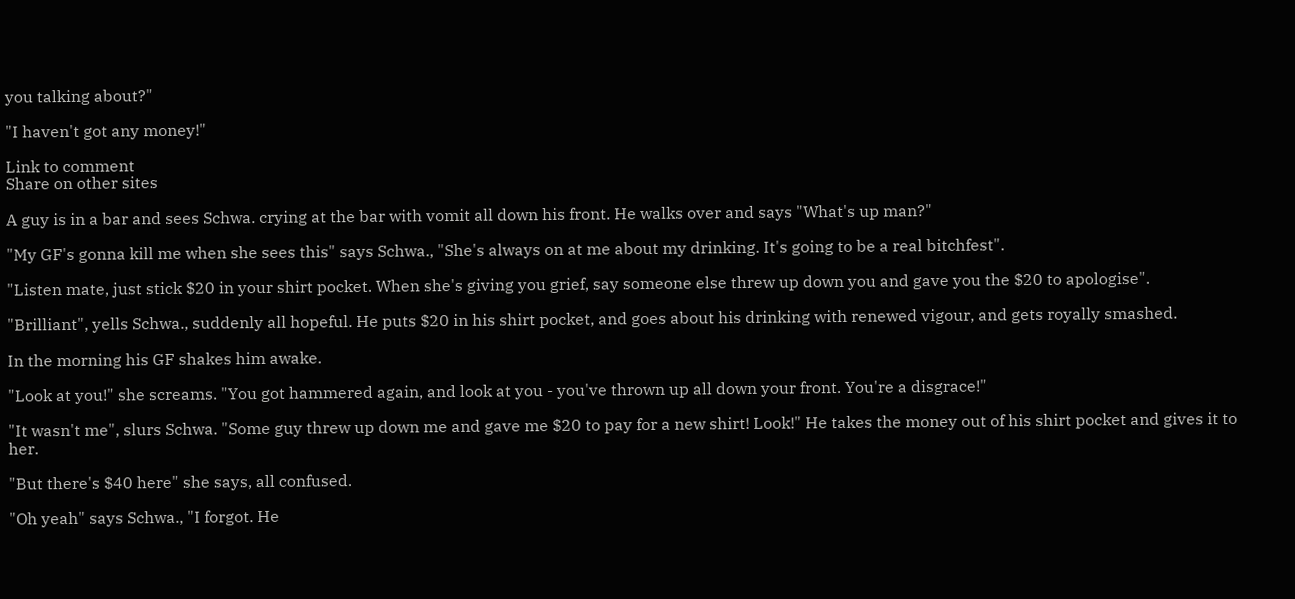you talking about?"

"I haven't got any money!"

Link to comment
Share on other sites

A guy is in a bar and sees Schwa. crying at the bar with vomit all down his front. He walks over and says "What's up man?"

"My GF's gonna kill me when she sees this" says Schwa., "She's always on at me about my drinking. It's going to be a real bitchfest".

"Listen mate, just stick $20 in your shirt pocket. When she's giving you grief, say someone else threw up down you and gave you the $20 to apologise".

"Brilliant", yells Schwa., suddenly all hopeful. He puts $20 in his shirt pocket, and goes about his drinking with renewed vigour, and gets royally smashed.

In the morning his GF shakes him awake.

"Look at you!" she screams. "You got hammered again, and look at you - you've thrown up all down your front. You're a disgrace!"

"It wasn't me", slurs Schwa. "Some guy threw up down me and gave me $20 to pay for a new shirt! Look!" He takes the money out of his shirt pocket and gives it to her.

"But there's $40 here" she says, all confused.

"Oh yeah" says Schwa., "I forgot. He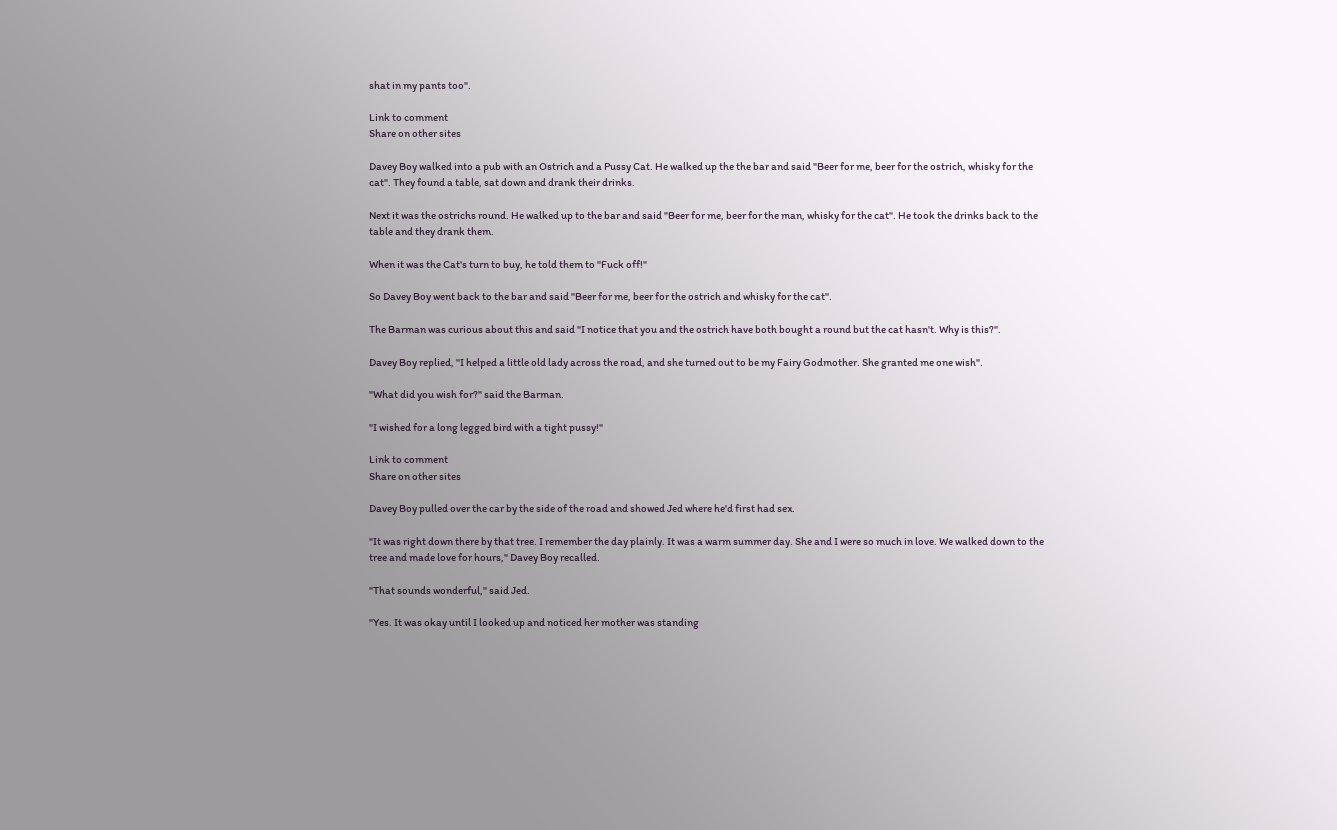shat in my pants too".

Link to comment
Share on other sites

Davey Boy walked into a pub with an Ostrich and a Pussy Cat. He walked up the the bar and said "Beer for me, beer for the ostrich, whisky for the cat". They found a table, sat down and drank their drinks.

Next it was the ostrichs round. He walked up to the bar and said "Beer for me, beer for the man, whisky for the cat". He took the drinks back to the table and they drank them.

When it was the Cat's turn to buy, he told them to "Fuck off!"

So Davey Boy went back to the bar and said "Beer for me, beer for the ostrich and whisky for the cat".

The Barman was curious about this and said "I notice that you and the ostrich have both bought a round but the cat hasn't. Why is this?".

Davey Boy replied, "I helped a little old lady across the road, and she turned out to be my Fairy Godmother. She granted me one wish".

"What did you wish for?" said the Barman.

"I wished for a long legged bird with a tight pussy!"

Link to comment
Share on other sites

Davey Boy pulled over the car by the side of the road and showed Jed where he'd first had sex.

"It was right down there by that tree. I remember the day plainly. It was a warm summer day. She and I were so much in love. We walked down to the tree and made love for hours," Davey Boy recalled.

"That sounds wonderful," said Jed.

"Yes. It was okay until I looked up and noticed her mother was standing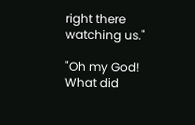right there watching us."

"Oh my God! What did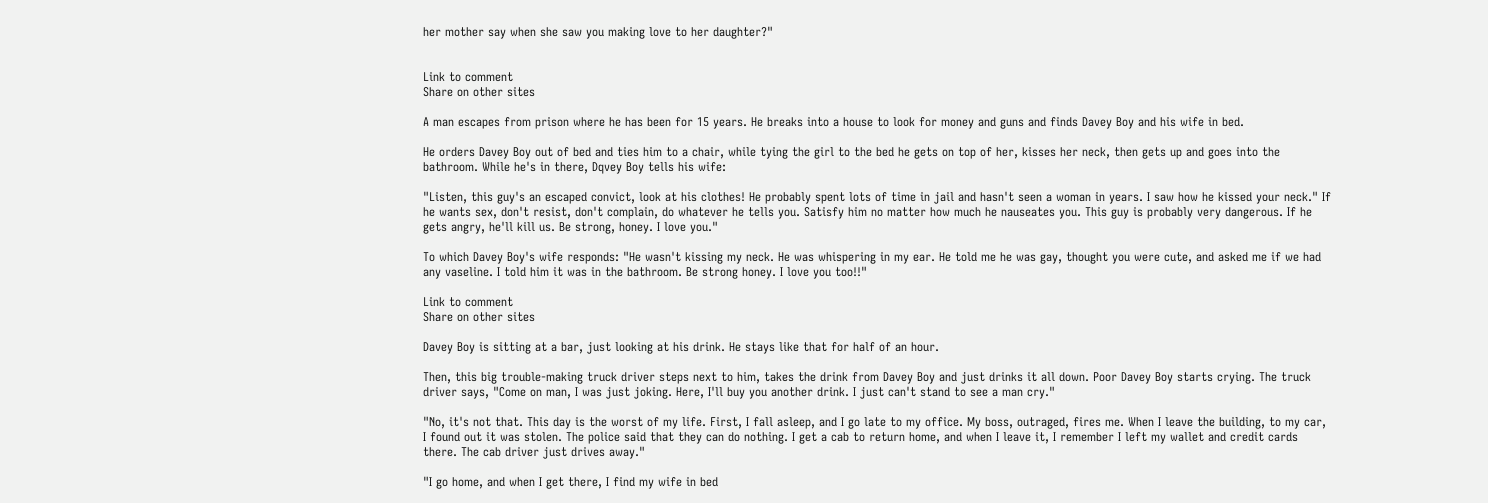her mother say when she saw you making love to her daughter?"


Link to comment
Share on other sites

A man escapes from prison where he has been for 15 years. He breaks into a house to look for money and guns and finds Davey Boy and his wife in bed.

He orders Davey Boy out of bed and ties him to a chair, while tying the girl to the bed he gets on top of her, kisses her neck, then gets up and goes into the bathroom. While he's in there, Dqvey Boy tells his wife:

"Listen, this guy's an escaped convict, look at his clothes! He probably spent lots of time in jail and hasn't seen a woman in years. I saw how he kissed your neck." If he wants sex, don't resist, don't complain, do whatever he tells you. Satisfy him no matter how much he nauseates you. This guy is probably very dangerous. If he gets angry, he'll kill us. Be strong, honey. I love you."

To which Davey Boy's wife responds: "He wasn't kissing my neck. He was whispering in my ear. He told me he was gay, thought you were cute, and asked me if we had any vaseline. I told him it was in the bathroom. Be strong honey. I love you too!!"

Link to comment
Share on other sites

Davey Boy is sitting at a bar, just looking at his drink. He stays like that for half of an hour.

Then, this big trouble-making truck driver steps next to him, takes the drink from Davey Boy and just drinks it all down. Poor Davey Boy starts crying. The truck driver says, "Come on man, I was just joking. Here, I'll buy you another drink. I just can't stand to see a man cry."

"No, it's not that. This day is the worst of my life. First, I fall asleep, and I go late to my office. My boss, outraged, fires me. When I leave the building, to my car, I found out it was stolen. The police said that they can do nothing. I get a cab to return home, and when I leave it, I remember I left my wallet and credit cards there. The cab driver just drives away."

"I go home, and when I get there, I find my wife in bed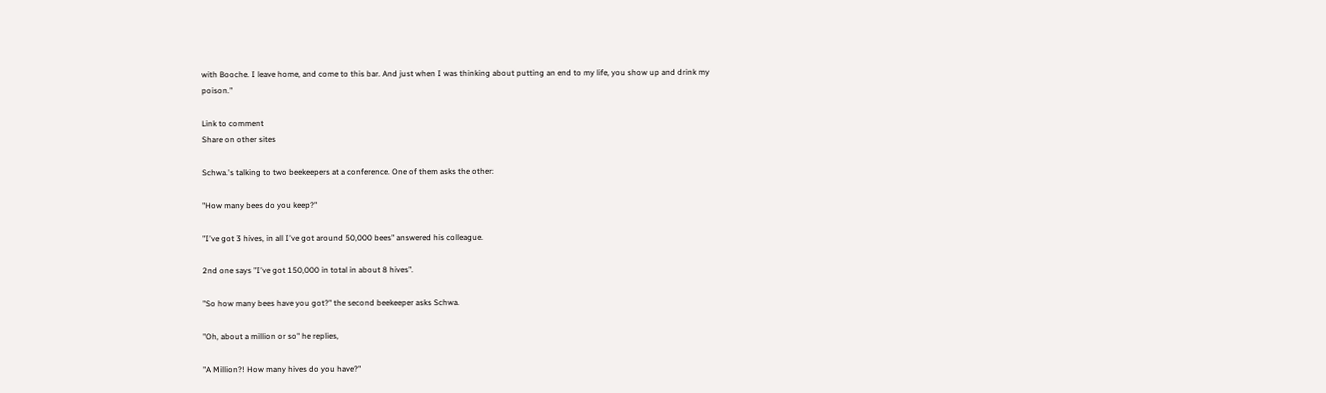with Booche. I leave home, and come to this bar. And just when I was thinking about putting an end to my life, you show up and drink my poison."

Link to comment
Share on other sites

Schwa.'s talking to two beekeepers at a conference. One of them asks the other:

"How many bees do you keep?"

"I've got 3 hives, in all I've got around 50,000 bees" answered his colleague.

2nd one says "I've got 150,000 in total in about 8 hives".

"So how many bees have you got?" the second beekeeper asks Schwa.

"Oh, about a million or so" he replies,

"A Million?! How many hives do you have?"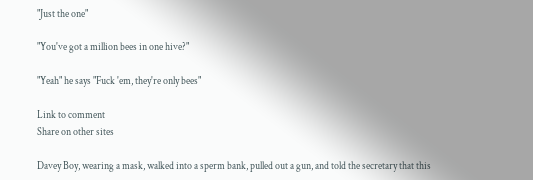"Just the one"

"You've got a million bees in one hive?"

"Yeah" he says "Fuck 'em, they're only bees"

Link to comment
Share on other sites

Davey Boy, wearing a mask, walked into a sperm bank, pulled out a gun, and told the secretary that this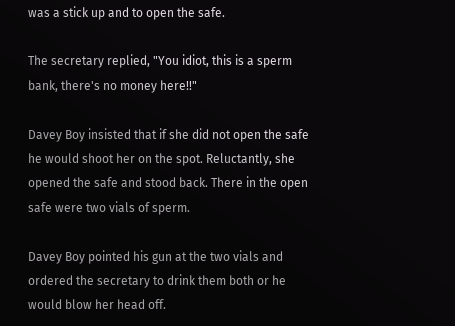was a stick up and to open the safe.

The secretary replied, "You idiot, this is a sperm bank, there's no money here!!"

Davey Boy insisted that if she did not open the safe he would shoot her on the spot. Reluctantly, she opened the safe and stood back. There in the open safe were two vials of sperm.

Davey Boy pointed his gun at the two vials and ordered the secretary to drink them both or he would blow her head off.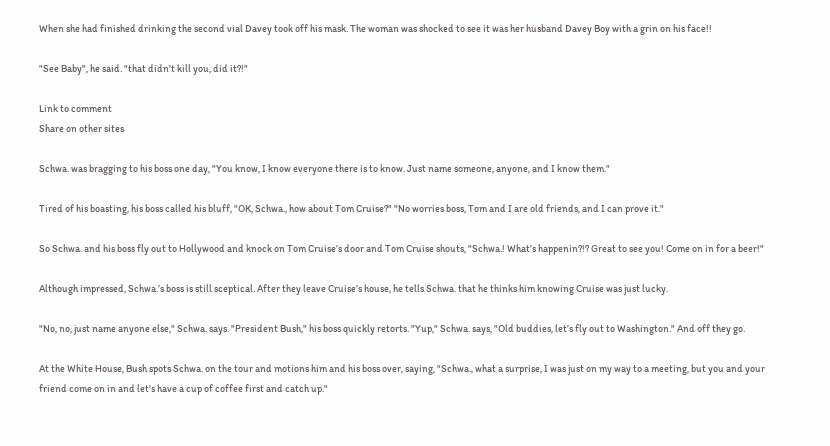When she had finished drinking the second vial Davey took off his mask. The woman was shocked to see it was her husband Davey Boy with a grin on his face!!

"See Baby", he said. "that didn't kill you, did it?!"

Link to comment
Share on other sites

Schwa. was bragging to his boss one day, "You know, I know everyone there is to know. Just name someone, anyone, and I know them."

Tired of his boasting, his boss called his bluff, "OK, Schwa., how about Tom Cruise?" "No worries boss, Tom and I are old friends, and I can prove it."

So Schwa. and his boss fly out to Hollywood and knock on Tom Cruise’s door and Tom Cruise shouts, "Schwa.! What’s happenin?!? Great to see you! Come on in for a beer!"

Although impressed, Schwa.’s boss is still sceptical. After they leave Cruise’s house, he tells Schwa. that he thinks him knowing Cruise was just lucky.

"No, no, just name anyone else," Schwa. says. "President Bush," his boss quickly retorts. "Yup," Schwa. says, "Old buddies, let’s fly out to Washington." And off they go.

At the White House, Bush spots Schwa. on the tour and motions him and his boss over, saying, "Schwa., what a surprise, I was just on my way to a meeting, but you and your friend come on in and let’s have a cup of coffee first and catch up."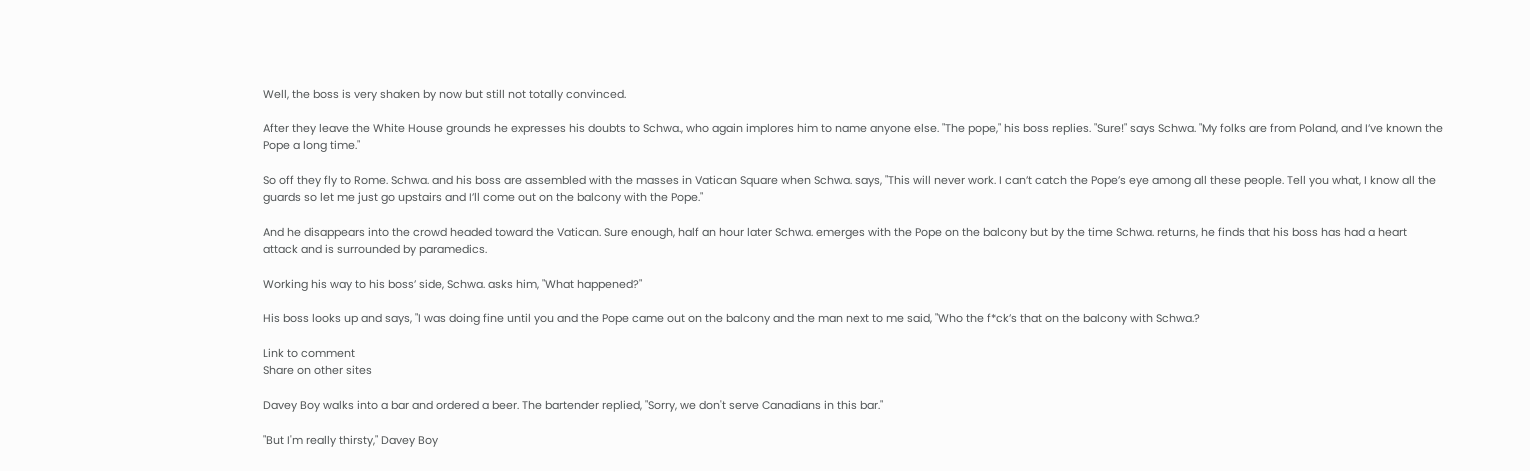Well, the boss is very shaken by now but still not totally convinced.

After they leave the White House grounds he expresses his doubts to Schwa., who again implores him to name anyone else. "The pope," his boss replies. "Sure!" says Schwa. "My folks are from Poland, and I’ve known the Pope a long time."

So off they fly to Rome. Schwa. and his boss are assembled with the masses in Vatican Square when Schwa. says, "This will never work. I can’t catch the Pope’s eye among all these people. Tell you what, I know all the guards so let me just go upstairs and I’ll come out on the balcony with the Pope."

And he disappears into the crowd headed toward the Vatican. Sure enough, half an hour later Schwa. emerges with the Pope on the balcony but by the time Schwa. returns, he finds that his boss has had a heart attack and is surrounded by paramedics.

Working his way to his boss’ side, Schwa. asks him, "What happened?"

His boss looks up and says, "I was doing fine until you and the Pope came out on the balcony and the man next to me said, "Who the f*ck’s that on the balcony with Schwa.?

Link to comment
Share on other sites

Davey Boy walks into a bar and ordered a beer. The bartender replied, "Sorry, we don't serve Canadians in this bar."

"But I'm really thirsty," Davey Boy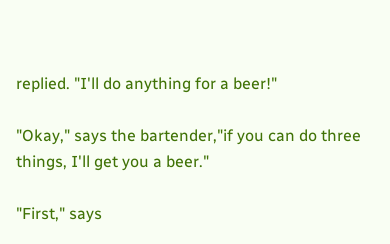replied. "I'll do anything for a beer!"

"Okay," says the bartender,"if you can do three things, I'll get you a beer."

"First," says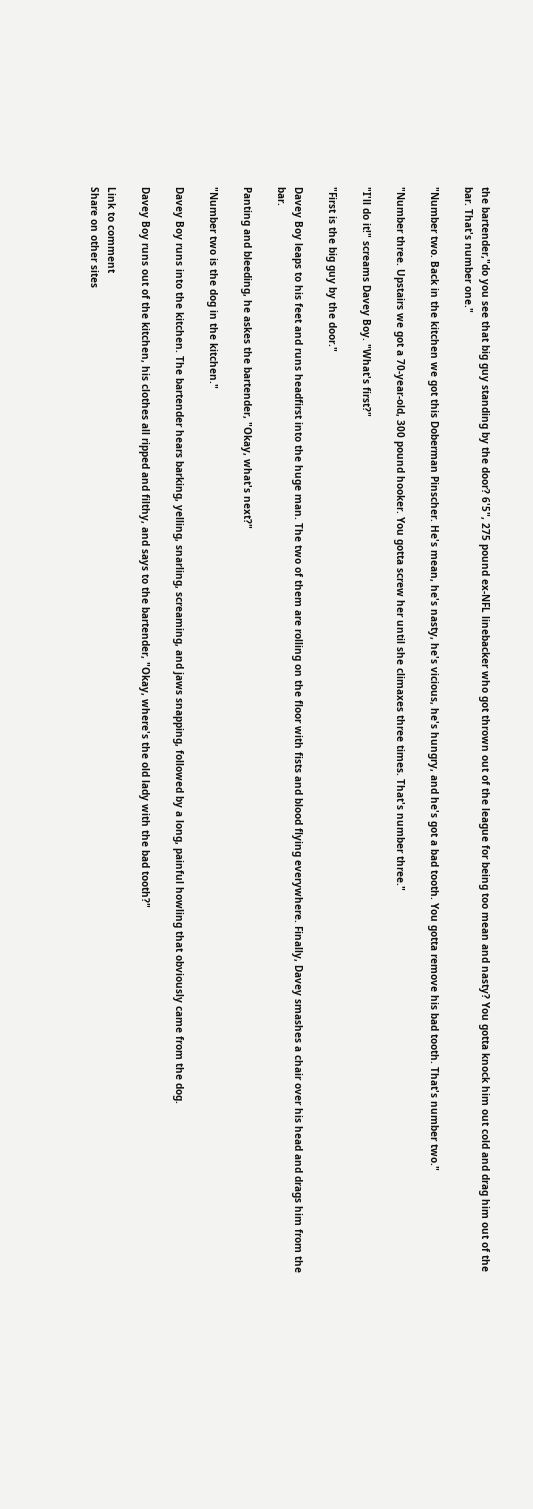the bartender,"do you see that big guy standing by the door? 6'5", 275 pound ex-NFL linebacker who got thrown out of the league for being too mean and nasty? You gotta knock him out cold and drag him out of the bar. That's number one."

"Number two. Back in the kitchen we got this Doberman Pinscher. He's mean, he's nasty, he's vicious, he's hungry, and he's got a bad tooth. You gotta remove his bad tooth. That's number two."

"Number three. Upstairs we got a 70-year-old, 300 pound hooker. You gotta screw her until she climaxes three times. That's number three."

"I'll do it!" screams Davey Boy. "What's first?"

"First is the big guy by the door."

Davey Boy leaps to his feet and runs headfirst into the huge man. The two of them are rolling on the floor with fists and blood flying everywhere. Finally, Davey smashes a chair over his head and drags him from the bar.

Panting and bleeding, he askes the bartender, "Okay, what's next?"

"Number two is the dog in the kitchen."

Davey Boy runs into the kitchen. The bartender hears barking, yelling, snarling, screaming, and jaws snapping, followed by a long, painful howling that obviously came from the dog.

Davey Boy runs out of the kitchen, his clothes all ripped and filthy, and says to the bartender, "Okay, where's the old lady with the bad tooth?"

Link to comment
Share on other sites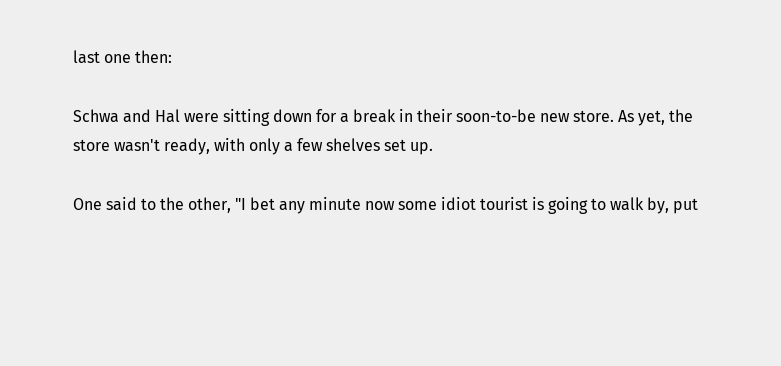last one then:

Schwa and Hal were sitting down for a break in their soon-to-be new store. As yet, the store wasn't ready, with only a few shelves set up.

One said to the other, "I bet any minute now some idiot tourist is going to walk by, put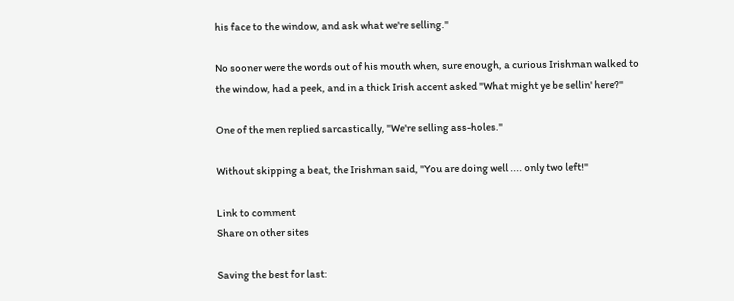his face to the window, and ask what we're selling."

No sooner were the words out of his mouth when, sure enough, a curious Irishman walked to the window, had a peek, and in a thick Irish accent asked "What might ye be sellin' here?"

One of the men replied sarcastically, "We're selling ass-holes."

Without skipping a beat, the Irishman said, "You are doing well .... only two left!"

Link to comment
Share on other sites

Saving the best for last: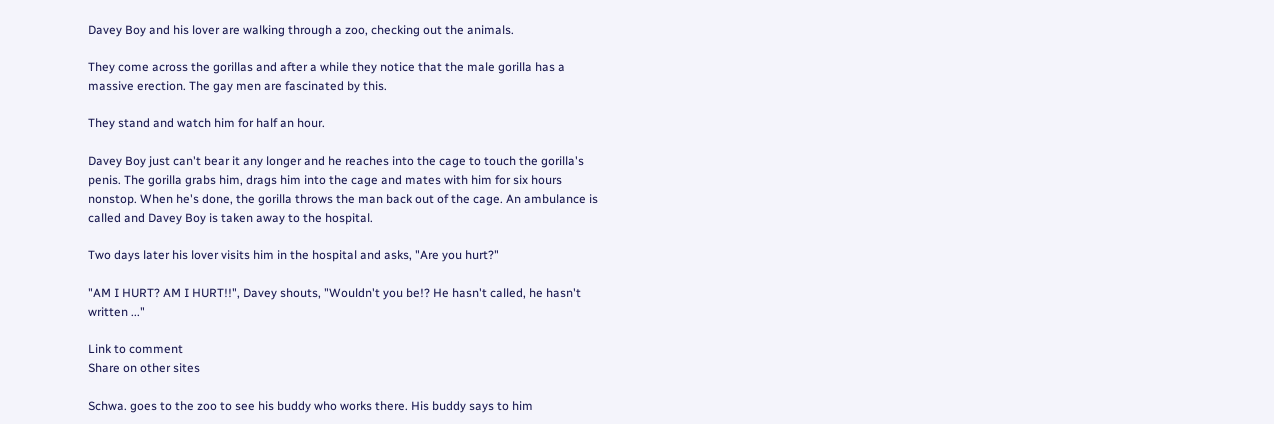Davey Boy and his lover are walking through a zoo, checking out the animals.

They come across the gorillas and after a while they notice that the male gorilla has a massive erection. The gay men are fascinated by this.

They stand and watch him for half an hour.

Davey Boy just can't bear it any longer and he reaches into the cage to touch the gorilla's penis. The gorilla grabs him, drags him into the cage and mates with him for six hours nonstop. When he's done, the gorilla throws the man back out of the cage. An ambulance is called and Davey Boy is taken away to the hospital.

Two days later his lover visits him in the hospital and asks, "Are you hurt?"

"AM I HURT? AM I HURT!!", Davey shouts, "Wouldn't you be!? He hasn't called, he hasn't written ..."

Link to comment
Share on other sites

Schwa. goes to the zoo to see his buddy who works there. His buddy says to him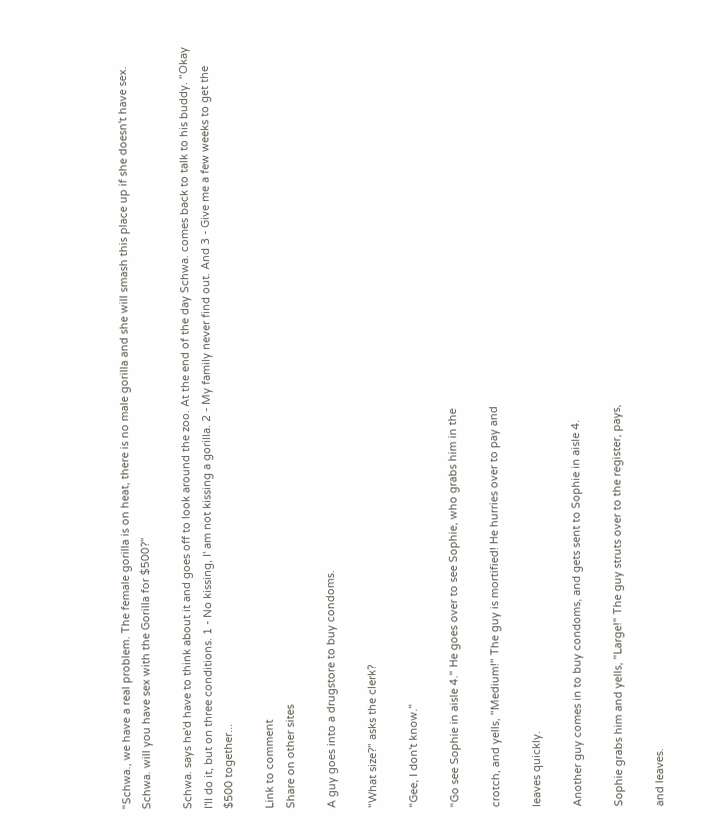"Schwa., we have a real problem. The female gorilla is on heat, there is no male gorilla and she will smash this place up if she doesn't have sex. Schwa. will you have sex with the Gorilla for $500?"

Schwa. says he'd have to think about it and goes off to look around the zoo. At the end of the day Schwa. comes back to talk to his buddy. "Okay I'll do it, but on three conditions. 1 - No kissing, I' am not kissing a gorilla. 2 - My family never find out. And 3 - Give me a few weeks to get the $500 together...

Link to comment
Share on other sites

A guy goes into a drugstore to buy condoms.

"What size?" asks the clerk?

"Gee, I don't know."

"Go see Sophie in aisle 4." He goes over to see Sophie, who grabs him in the

crotch, and yells, "Medium!" The guy is mortified! He hurries over to pay and

leaves quickly.

Another guy comes in to buy condoms, and gets sent to Sophie in aisle 4.

Sophie grabs him and yells, "Large!" The guy struts over to the register, pays,

and leaves.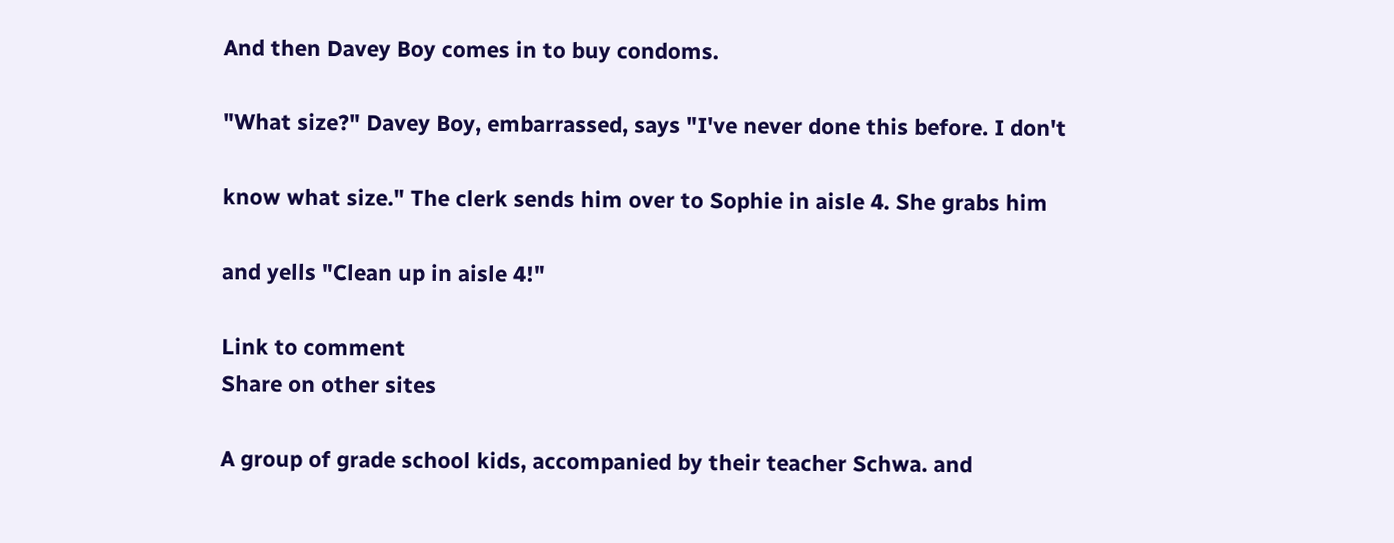And then Davey Boy comes in to buy condoms.

"What size?" Davey Boy, embarrassed, says "I've never done this before. I don't

know what size." The clerk sends him over to Sophie in aisle 4. She grabs him

and yells "Clean up in aisle 4!"

Link to comment
Share on other sites

A group of grade school kids, accompanied by their teacher Schwa. and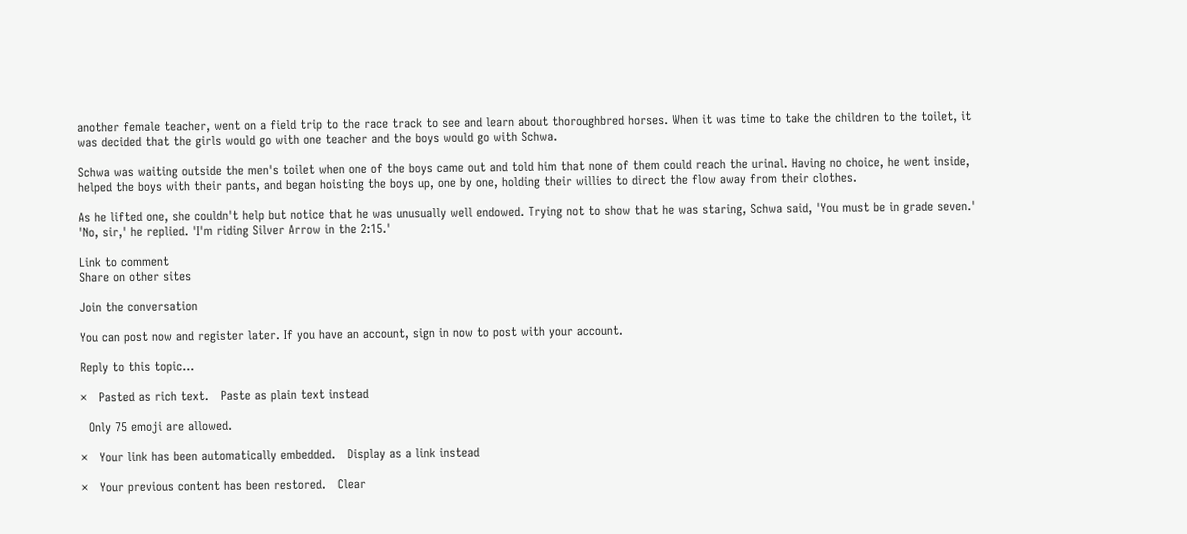another female teacher, went on a field trip to the race track to see and learn about thoroughbred horses. When it was time to take the children to the toilet, it was decided that the girls would go with one teacher and the boys would go with Schwa.

Schwa was waiting outside the men's toilet when one of the boys came out and told him that none of them could reach the urinal. Having no choice, he went inside, helped the boys with their pants, and began hoisting the boys up, one by one, holding their willies to direct the flow away from their clothes.

As he lifted one, she couldn't help but notice that he was unusually well endowed. Trying not to show that he was staring, Schwa said, 'You must be in grade seven.' 'No, sir,' he replied. 'I'm riding Silver Arrow in the 2:15.'

Link to comment
Share on other sites

Join the conversation

You can post now and register later. If you have an account, sign in now to post with your account.

Reply to this topic...

×   Pasted as rich text.   Paste as plain text instead

  Only 75 emoji are allowed.

×   Your link has been automatically embedded.   Display as a link instead

×   Your previous content has been restored.   Clear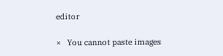editor

×   You cannot paste images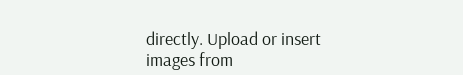directly. Upload or insert images from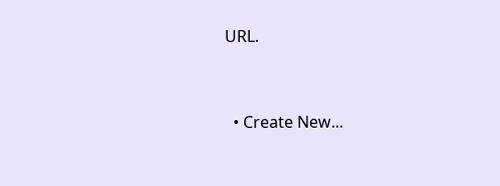URL.


  • Create New...